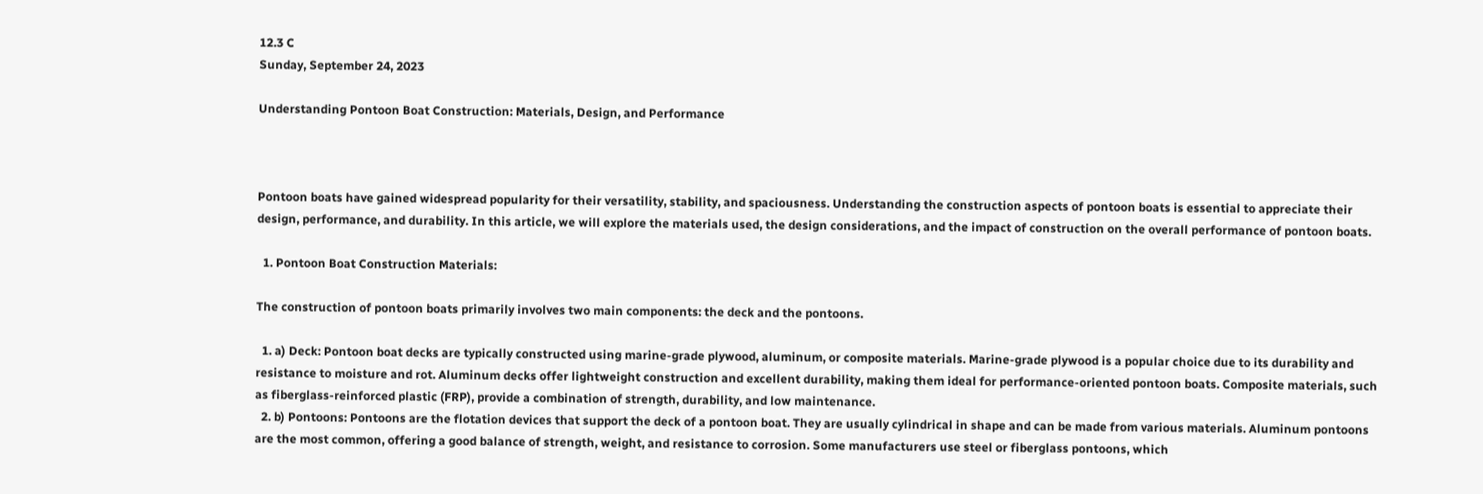12.3 C
Sunday, September 24, 2023

Understanding Pontoon Boat Construction: Materials, Design, and Performance



Pontoon boats have gained widespread popularity for their versatility, stability, and spaciousness. Understanding the construction aspects of pontoon boats is essential to appreciate their design, performance, and durability. In this article, we will explore the materials used, the design considerations, and the impact of construction on the overall performance of pontoon boats.

  1. Pontoon Boat Construction Materials:

The construction of pontoon boats primarily involves two main components: the deck and the pontoons.

  1. a) Deck: Pontoon boat decks are typically constructed using marine-grade plywood, aluminum, or composite materials. Marine-grade plywood is a popular choice due to its durability and resistance to moisture and rot. Aluminum decks offer lightweight construction and excellent durability, making them ideal for performance-oriented pontoon boats. Composite materials, such as fiberglass-reinforced plastic (FRP), provide a combination of strength, durability, and low maintenance.
  2. b) Pontoons: Pontoons are the flotation devices that support the deck of a pontoon boat. They are usually cylindrical in shape and can be made from various materials. Aluminum pontoons are the most common, offering a good balance of strength, weight, and resistance to corrosion. Some manufacturers use steel or fiberglass pontoons, which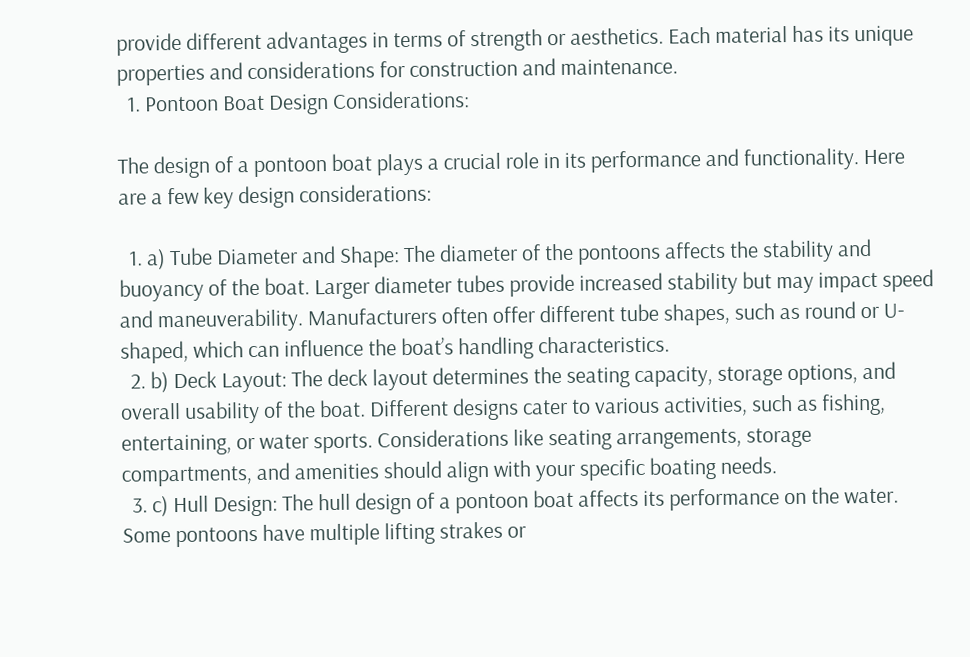provide different advantages in terms of strength or aesthetics. Each material has its unique properties and considerations for construction and maintenance.
  1. Pontoon Boat Design Considerations:

The design of a pontoon boat plays a crucial role in its performance and functionality. Here are a few key design considerations:

  1. a) Tube Diameter and Shape: The diameter of the pontoons affects the stability and buoyancy of the boat. Larger diameter tubes provide increased stability but may impact speed and maneuverability. Manufacturers often offer different tube shapes, such as round or U-shaped, which can influence the boat’s handling characteristics.
  2. b) Deck Layout: The deck layout determines the seating capacity, storage options, and overall usability of the boat. Different designs cater to various activities, such as fishing, entertaining, or water sports. Considerations like seating arrangements, storage compartments, and amenities should align with your specific boating needs.
  3. c) Hull Design: The hull design of a pontoon boat affects its performance on the water. Some pontoons have multiple lifting strakes or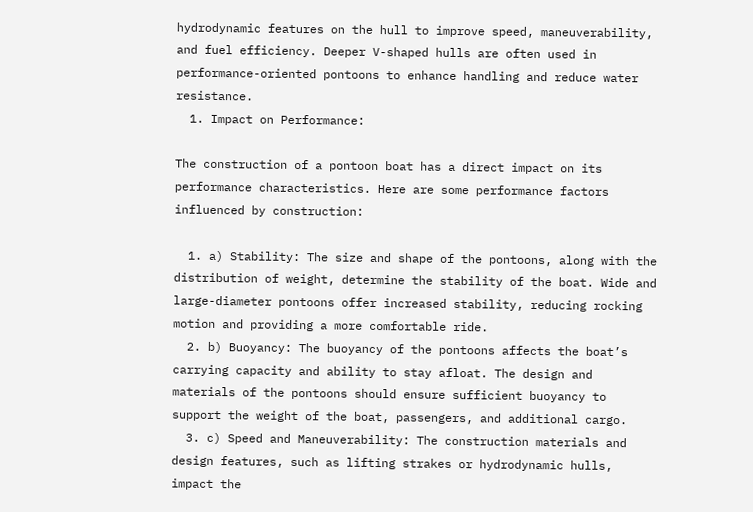hydrodynamic features on the hull to improve speed, maneuverability, and fuel efficiency. Deeper V-shaped hulls are often used in performance-oriented pontoons to enhance handling and reduce water resistance.
  1. Impact on Performance:

The construction of a pontoon boat has a direct impact on its performance characteristics. Here are some performance factors influenced by construction:

  1. a) Stability: The size and shape of the pontoons, along with the distribution of weight, determine the stability of the boat. Wide and large-diameter pontoons offer increased stability, reducing rocking motion and providing a more comfortable ride.
  2. b) Buoyancy: The buoyancy of the pontoons affects the boat’s carrying capacity and ability to stay afloat. The design and materials of the pontoons should ensure sufficient buoyancy to support the weight of the boat, passengers, and additional cargo.
  3. c) Speed and Maneuverability: The construction materials and design features, such as lifting strakes or hydrodynamic hulls, impact the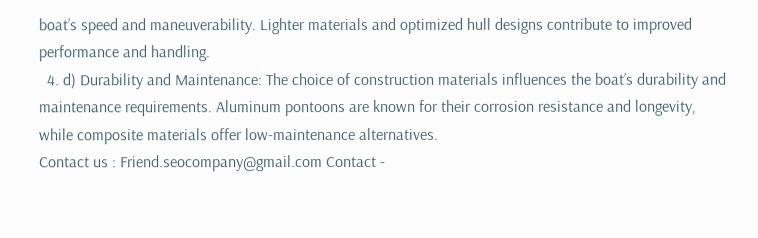boat’s speed and maneuverability. Lighter materials and optimized hull designs contribute to improved performance and handling.
  4. d) Durability and Maintenance: The choice of construction materials influences the boat’s durability and maintenance requirements. Aluminum pontoons are known for their corrosion resistance and longevity, while composite materials offer low-maintenance alternatives.
Contact us : Friend.seocompany@gmail.com Contact -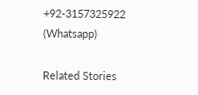+92-3157325922 (Whatsapp)

Related Stories